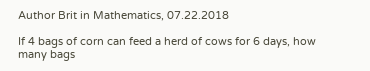Author Brit in Mathematics, 07.22.2018

If 4 bags of corn can feed a herd of cows for 6 days, how many bags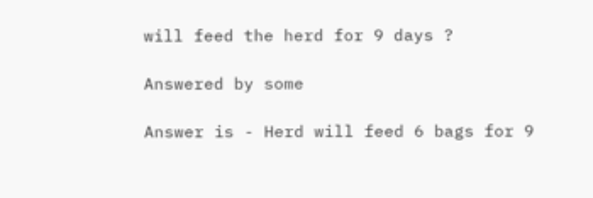will feed the herd for 9 days ?

Answered by some

Answer is - Herd will feed 6 bags for 9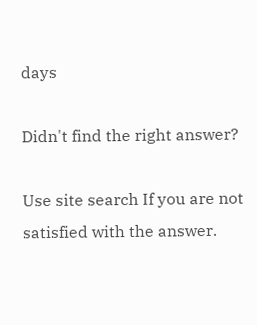days

Didn't find the right answer?

Use site search If you are not satisfied with the answer.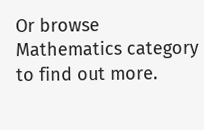Or browse Mathematics category to find out more.